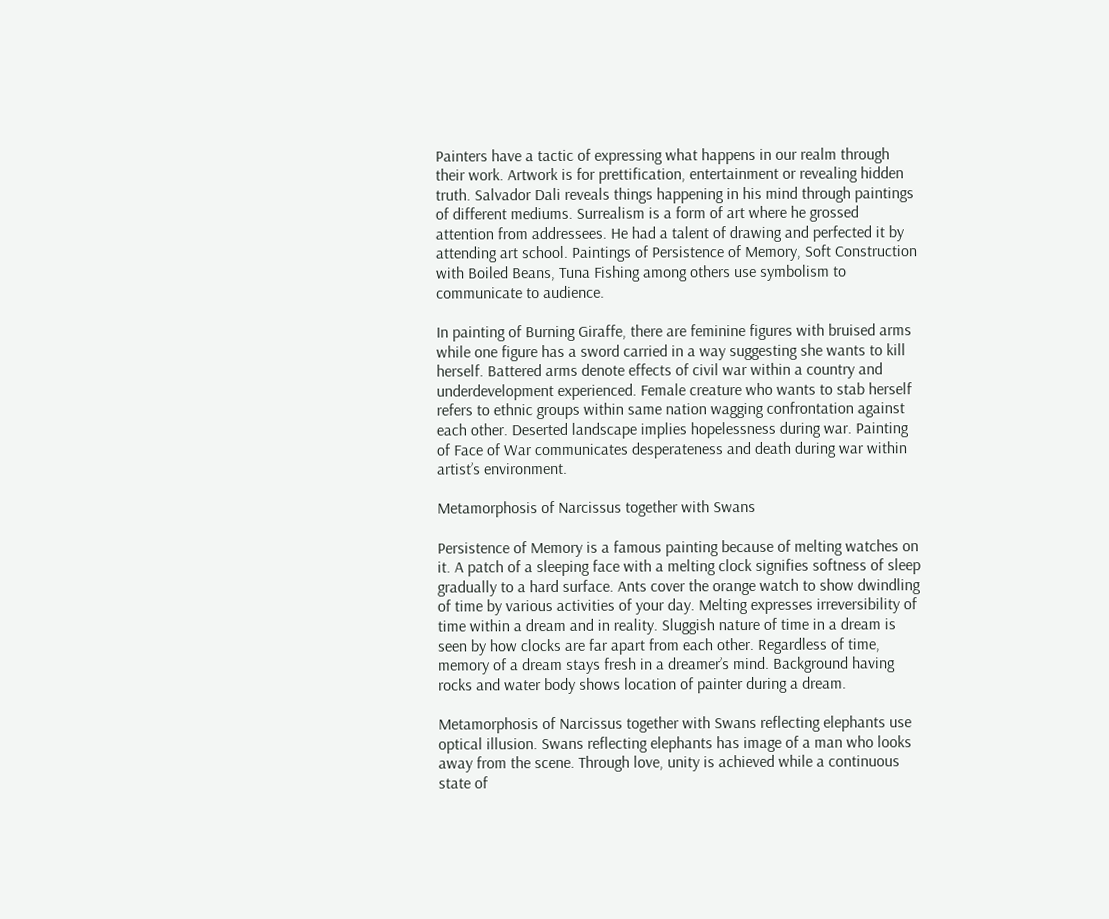Painters have a tactic of expressing what happens in our realm through their work. Artwork is for prettification, entertainment or revealing hidden truth. Salvador Dali reveals things happening in his mind through paintings of different mediums. Surrealism is a form of art where he grossed attention from addressees. He had a talent of drawing and perfected it by attending art school. Paintings of Persistence of Memory, Soft Construction with Boiled Beans, Tuna Fishing among others use symbolism to communicate to audience.

In painting of Burning Giraffe, there are feminine figures with bruised arms while one figure has a sword carried in a way suggesting she wants to kill herself. Battered arms denote effects of civil war within a country and underdevelopment experienced. Female creature who wants to stab herself refers to ethnic groups within same nation wagging confrontation against each other. Deserted landscape implies hopelessness during war. Painting of Face of War communicates desperateness and death during war within artist’s environment.

Metamorphosis of Narcissus together with Swans

Persistence of Memory is a famous painting because of melting watches on it. A patch of a sleeping face with a melting clock signifies softness of sleep gradually to a hard surface. Ants cover the orange watch to show dwindling of time by various activities of your day. Melting expresses irreversibility of time within a dream and in reality. Sluggish nature of time in a dream is seen by how clocks are far apart from each other. Regardless of time, memory of a dream stays fresh in a dreamer’s mind. Background having rocks and water body shows location of painter during a dream.

Metamorphosis of Narcissus together with Swans reflecting elephants use optical illusion. Swans reflecting elephants has image of a man who looks away from the scene. Through love, unity is achieved while a continuous state of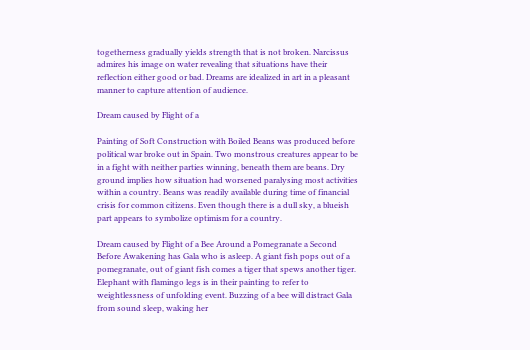togetherness gradually yields strength that is not broken. Narcissus admires his image on water revealing that situations have their reflection either good or bad. Dreams are idealized in art in a pleasant manner to capture attention of audience.

Dream caused by Flight of a

Painting of Soft Construction with Boiled Beans was produced before political war broke out in Spain. Two monstrous creatures appear to be in a fight with neither parties winning, beneath them are beans. Dry ground implies how situation had worsened paralysing most activities within a country. Beans was readily available during time of financial crisis for common citizens. Even though there is a dull sky, a blueish part appears to symbolize optimism for a country.

Dream caused by Flight of a Bee Around a Pomegranate a Second Before Awakening has Gala who is asleep. A giant fish pops out of a pomegranate, out of giant fish comes a tiger that spews another tiger. Elephant with flamingo legs is in their painting to refer to weightlessness of unfolding event. Buzzing of a bee will distract Gala from sound sleep, waking her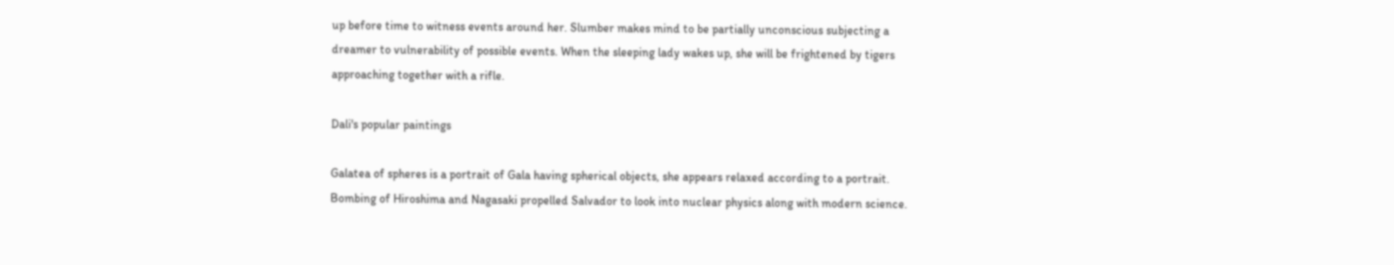up before time to witness events around her. Slumber makes mind to be partially unconscious subjecting a dreamer to vulnerability of possible events. When the sleeping lady wakes up, she will be frightened by tigers approaching together with a rifle.

Dali's popular paintings

Galatea of spheres is a portrait of Gala having spherical objects, she appears relaxed according to a portrait. Bombing of Hiroshima and Nagasaki propelled Salvador to look into nuclear physics along with modern science.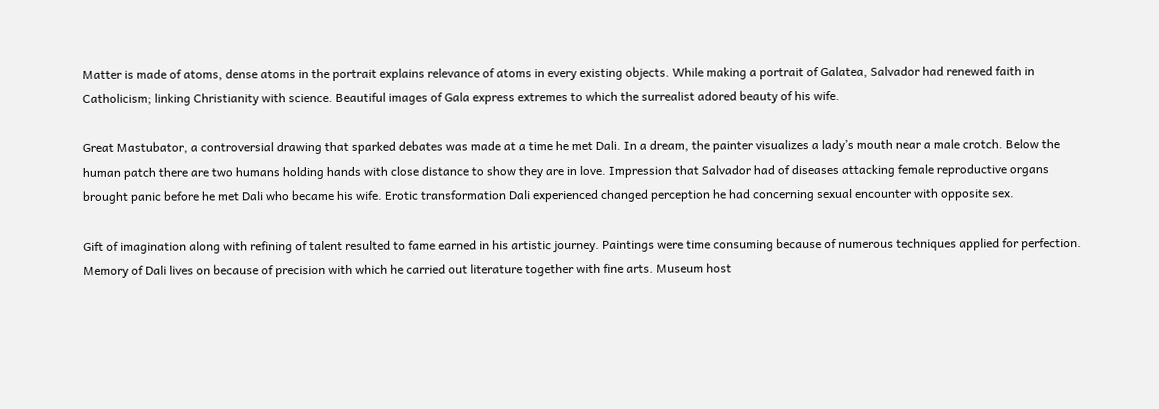Matter is made of atoms, dense atoms in the portrait explains relevance of atoms in every existing objects. While making a portrait of Galatea, Salvador had renewed faith in Catholicism; linking Christianity with science. Beautiful images of Gala express extremes to which the surrealist adored beauty of his wife.

Great Mastubator, a controversial drawing that sparked debates was made at a time he met Dali. In a dream, the painter visualizes a lady’s mouth near a male crotch. Below the human patch there are two humans holding hands with close distance to show they are in love. Impression that Salvador had of diseases attacking female reproductive organs brought panic before he met Dali who became his wife. Erotic transformation Dali experienced changed perception he had concerning sexual encounter with opposite sex.

Gift of imagination along with refining of talent resulted to fame earned in his artistic journey. Paintings were time consuming because of numerous techniques applied for perfection. Memory of Dali lives on because of precision with which he carried out literature together with fine arts. Museum host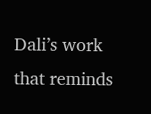Dali’s work that reminds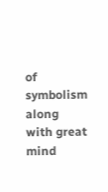of symbolism along with great mind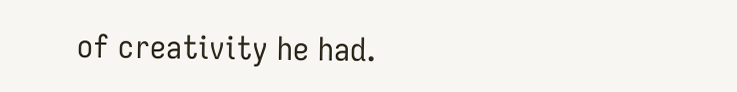of creativity he had.